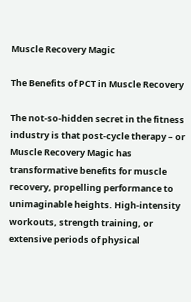Muscle Recovery Magic

The Benefits of PCT in Muscle Recovery

The not-so-hidden secret in the fitness industry is that post-cycle therapy – or Muscle Recovery Magic has transformative benefits for muscle recovery, propelling performance to unimaginable heights. High-intensity workouts, strength training, or extensive periods of physical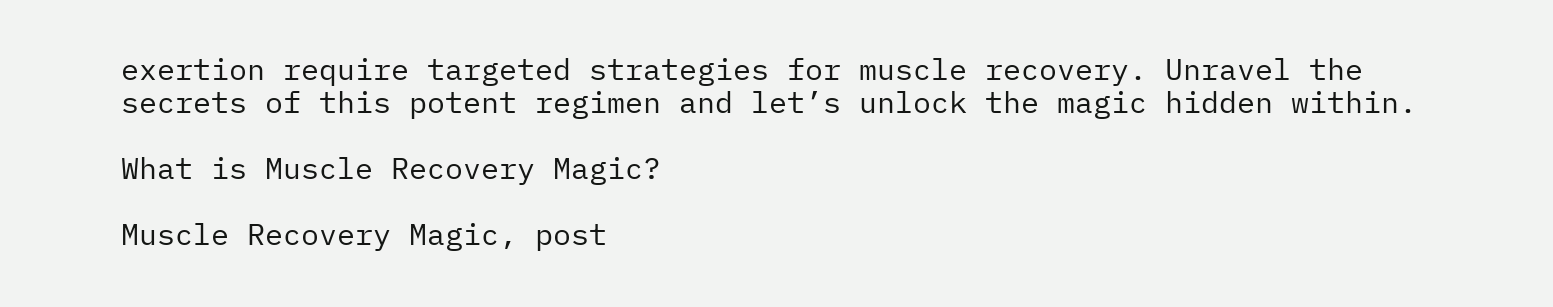exertion require targeted strategies for muscle recovery. Unravel the secrets of this potent regimen and let’s unlock the magic hidden within.

What is Muscle Recovery Magic?

Muscle Recovery Magic, post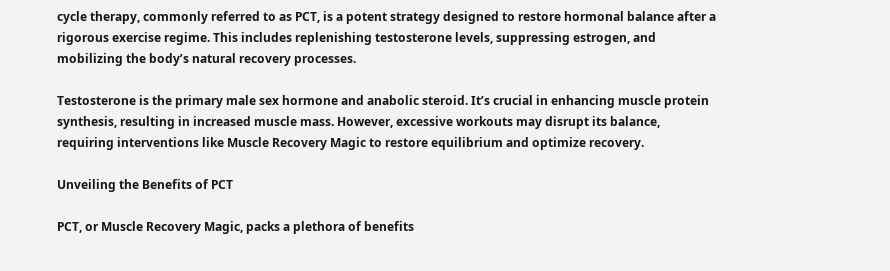cycle therapy, commonly referred to as PCT, is a potent strategy designed to restore hormonal balance after a rigorous exercise regime. This includes replenishing testosterone levels, suppressing estrogen, and mobilizing the body’s natural recovery processes.

Testosterone is the primary male sex hormone and anabolic steroid. It’s crucial in enhancing muscle protein synthesis, resulting in increased muscle mass. However, excessive workouts may disrupt its balance, requiring interventions like Muscle Recovery Magic to restore equilibrium and optimize recovery.

Unveiling the Benefits of PCT

PCT, or Muscle Recovery Magic, packs a plethora of benefits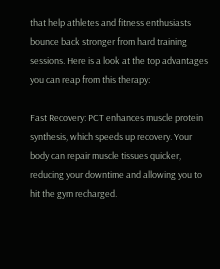that help athletes and fitness enthusiasts bounce back stronger from hard training sessions. Here is a look at the top advantages you can reap from this therapy:

Fast Recovery: PCT enhances muscle protein synthesis, which speeds up recovery. Your body can repair muscle tissues quicker, reducing your downtime and allowing you to hit the gym recharged.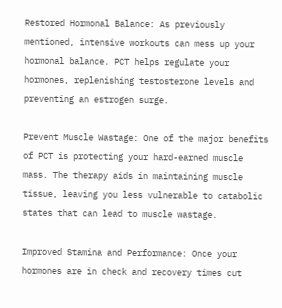Restored Hormonal Balance: As previously mentioned, intensive workouts can mess up your hormonal balance. PCT helps regulate your hormones, replenishing testosterone levels and preventing an estrogen surge.

Prevent Muscle Wastage: One of the major benefits of PCT is protecting your hard-earned muscle mass. The therapy aids in maintaining muscle tissue, leaving you less vulnerable to catabolic states that can lead to muscle wastage.

Improved Stamina and Performance: Once your hormones are in check and recovery times cut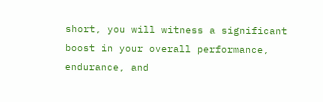short, you will witness a significant boost in your overall performance, endurance, and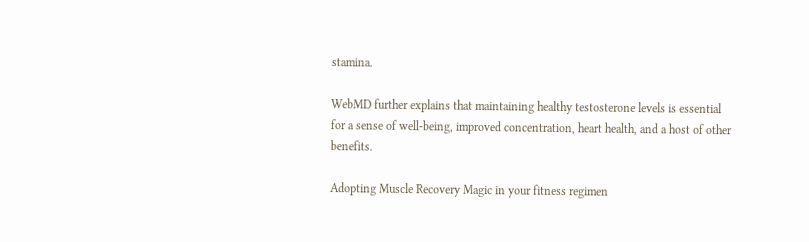stamina.

WebMD further explains that maintaining healthy testosterone levels is essential for a sense of well-being, improved concentration, heart health, and a host of other benefits.

Adopting Muscle Recovery Magic in your fitness regimen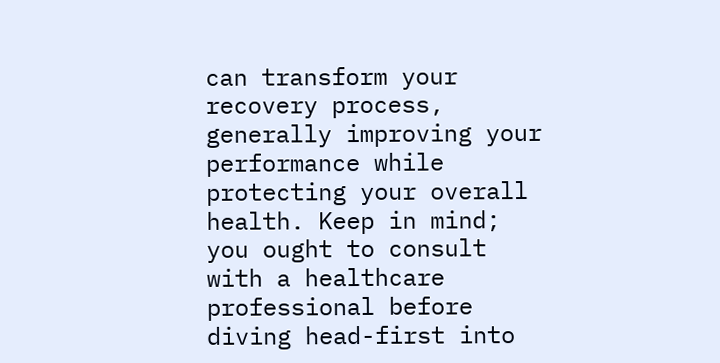can transform your recovery process, generally improving your performance while protecting your overall health. Keep in mind; you ought to consult with a healthcare professional before diving head-first into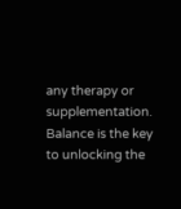any therapy or supplementation. Balance is the key to unlocking the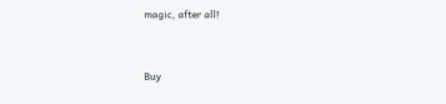magic, after all!


Buy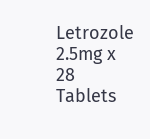Letrozole 2.5mg x 28 Tablets